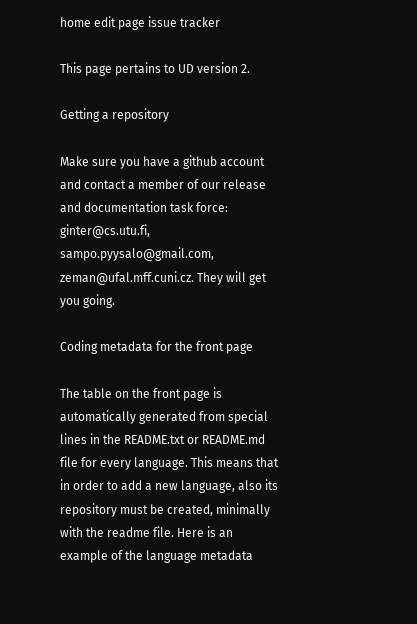home edit page issue tracker

This page pertains to UD version 2.

Getting a repository

Make sure you have a github account and contact a member of our release and documentation task force: ginter@cs.utu.fi, sampo.pyysalo@gmail.com, zeman@ufal.mff.cuni.cz. They will get you going.

Coding metadata for the front page

The table on the front page is automatically generated from special lines in the README.txt or README.md file for every language. This means that in order to add a new language, also its repository must be created, minimally with the readme file. Here is an example of the language metadata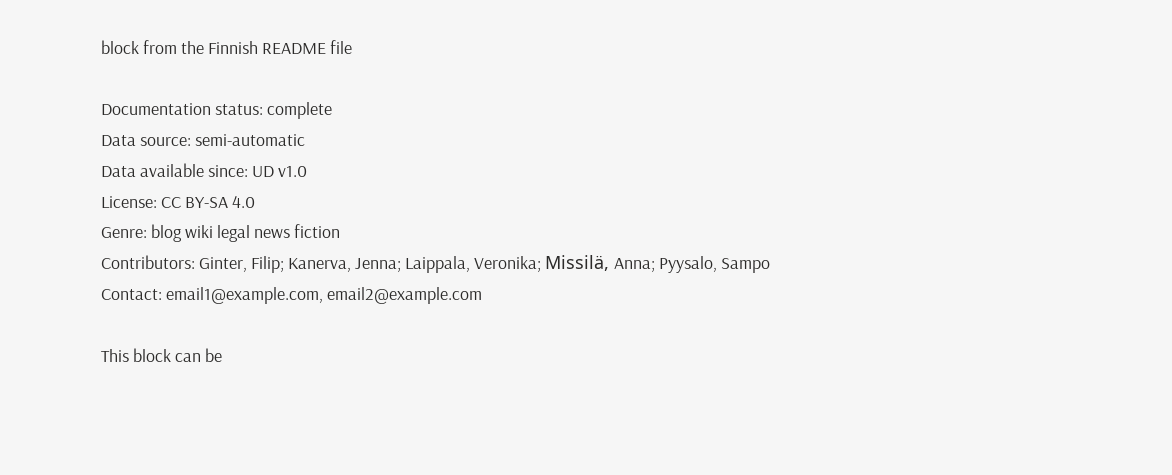block from the Finnish README file

Documentation status: complete
Data source: semi-automatic
Data available since: UD v1.0
License: CC BY-SA 4.0
Genre: blog wiki legal news fiction
Contributors: Ginter, Filip; Kanerva, Jenna; Laippala, Veronika; Missilä, Anna; Pyysalo, Sampo
Contact: email1@example.com, email2@example.com

This block can be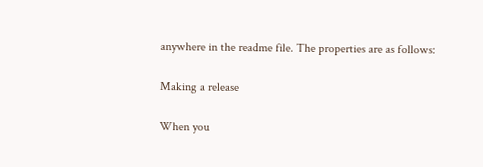anywhere in the readme file. The properties are as follows:

Making a release

When you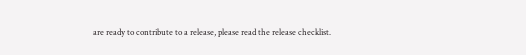are ready to contribute to a release, please read the release checklist.